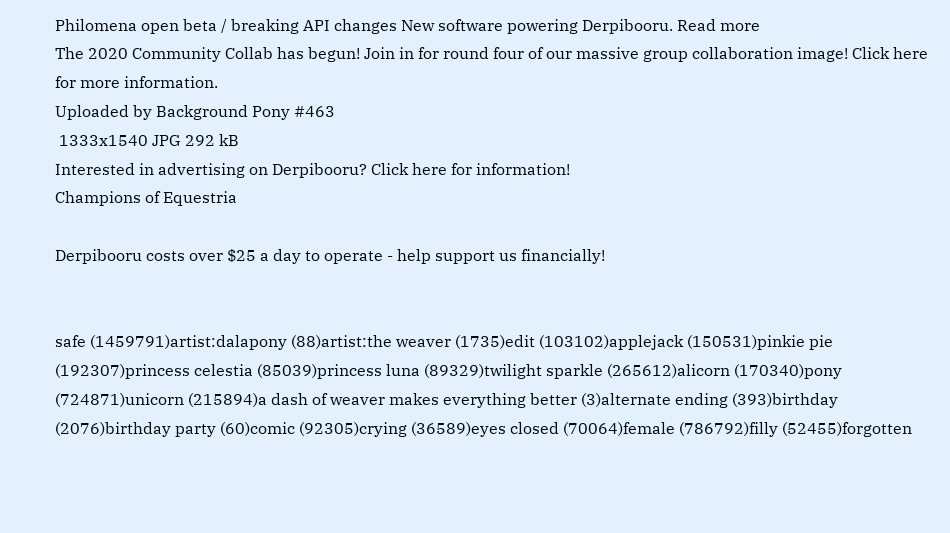Philomena open beta / breaking API changes New software powering Derpibooru. Read more
The 2020 Community Collab has begun! Join in for round four of our massive group collaboration image! Click here for more information.
Uploaded by Background Pony #463
 1333x1540 JPG 292 kB
Interested in advertising on Derpibooru? Click here for information!
Champions of Equestria

Derpibooru costs over $25 a day to operate - help support us financially!


safe (1459791)artist:dalapony (88)artist:the weaver (1735)edit (103102)applejack (150531)pinkie pie (192307)princess celestia (85039)princess luna (89329)twilight sparkle (265612)alicorn (170340)pony (724871)unicorn (215894)a dash of weaver makes everything better (3)alternate ending (393)birthday (2076)birthday party (60)comic (92305)crying (36589)eyes closed (70064)female (786792)filly (52455)forgotten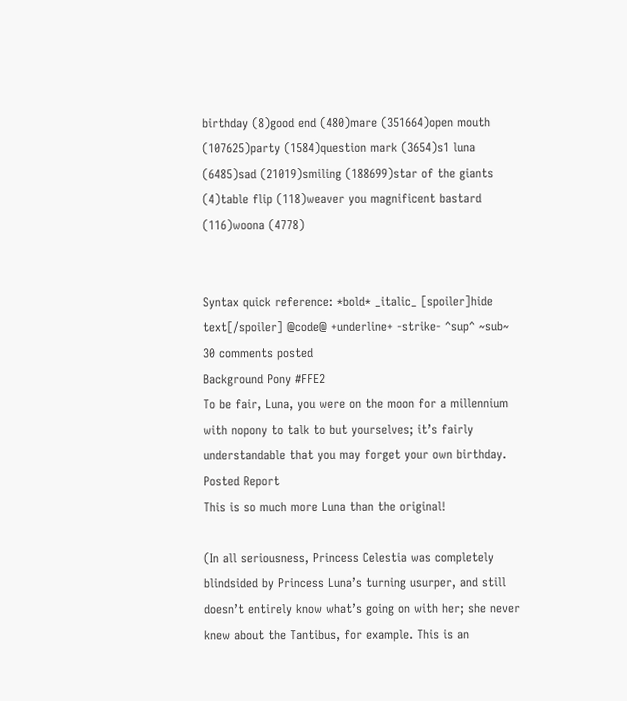birthday (8)good end (480)mare (351664)open mouth (107625)party (1584)question mark (3654)s1 luna (6485)sad (21019)smiling (188699)star of the giants (4)table flip (118)weaver you magnificent bastard (116)woona (4778)


Syntax quick reference: *bold* _italic_ [spoiler]hide text[/spoiler] @code@ +underline+ -strike- ^sup^ ~sub~
30 comments posted
Background Pony #FFE2
To be fair, Luna, you were on the moon for a millennium with nopony to talk to but yourselves; it’s fairly understandable that you may forget your own birthday.
Posted Report
This is so much more Luna than the original!

(In all seriousness, Princess Celestia was completely blindsided by Princess Luna’s turning usurper, and still doesn’t entirely know what’s going on with her; she never knew about the Tantibus, for example. This is an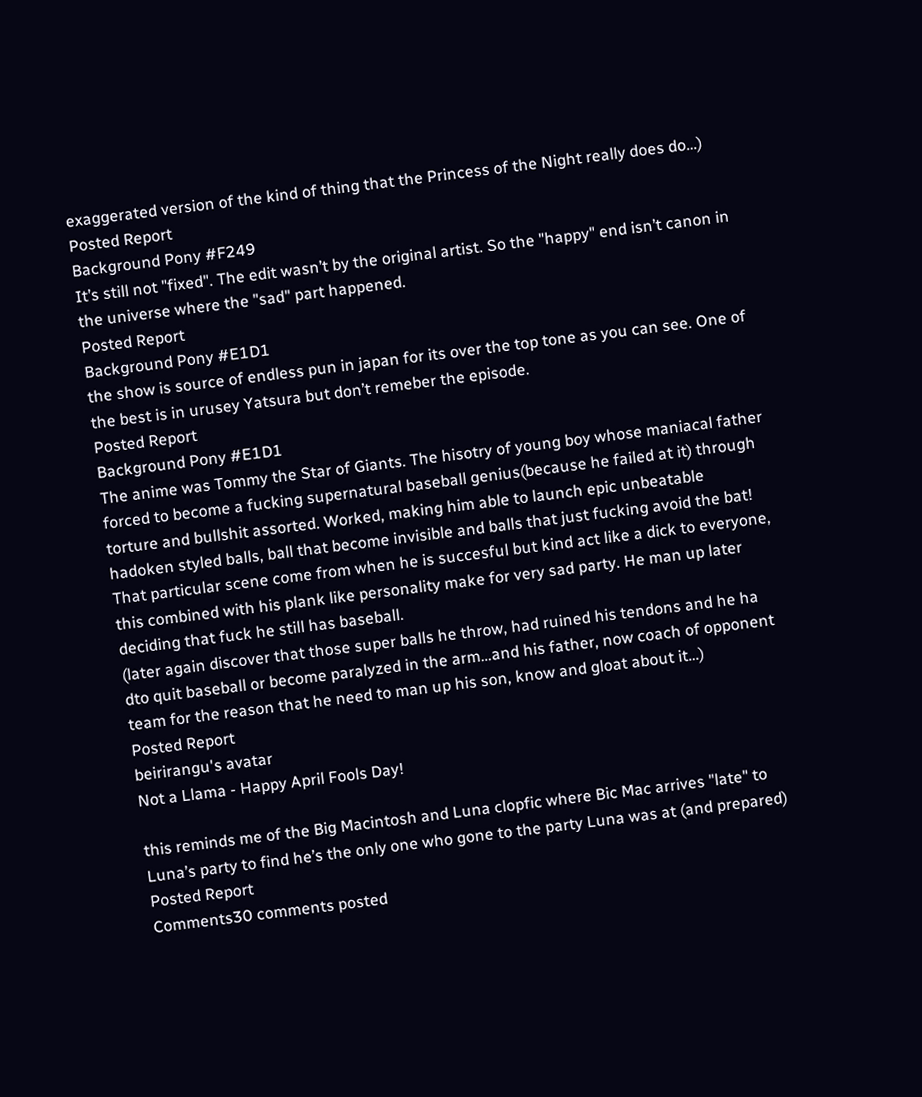exaggerated version of the kind of thing that the Princess of the Night really does do…)
Posted Report
Background Pony #F249
It’s still not "fixed". The edit wasn’t by the original artist. So the "happy" end isn’t canon in the universe where the "sad" part happened.
Posted Report
Background Pony #E1D1
the show is source of endless pun in japan for its over the top tone as you can see. One of the best is in urusey Yatsura but don’t remeber the episode.
Posted Report
Background Pony #E1D1
The anime was Tommy the Star of Giants. The hisotry of young boy whose maniacal father forced to become a fucking supernatural baseball genius(because he failed at it) through torture and bullshit assorted. Worked, making him able to launch epic unbeatable hadoken styled balls, ball that become invisible and balls that just fucking avoid the bat! That particular scene come from when he is succesful but kind act like a dick to everyone, this combined with his plank like personality make for very sad party. He man up later deciding that fuck he still has baseball.
(later again discover that those super balls he throw, had ruined his tendons and he ha dto quit baseball or become paralyzed in the arm…and his father, now coach of opponent team for the reason that he need to man up his son, know and gloat about it…)
Posted Report
beirirangu's avatar
Not a Llama - Happy April Fools Day!

this reminds me of the Big Macintosh and Luna clopfic where Bic Mac arrives "late" to Luna’s party to find he’s the only one who gone to the party Luna was at (and prepared)
Posted Report
Comments30 comments posted